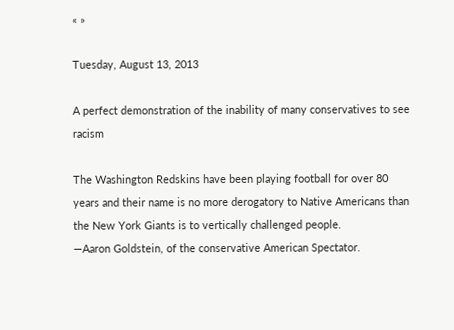« »

Tuesday, August 13, 2013

A perfect demonstration of the inability of many conservatives to see racism

The Washington Redskins have been playing football for over 80 years and their name is no more derogatory to Native Americans than the New York Giants is to vertically challenged people.
—Aaron Goldstein, of the conservative American Spectator.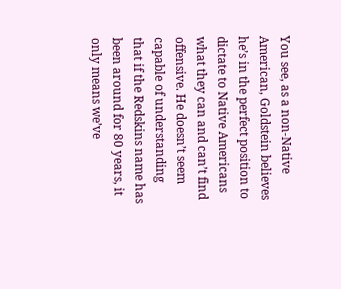You see, as a non-Native American, Goldstein believes he’s in the perfect position to dictate to Native Americans what they can and can’t find offensive. He doesn’t seem capable of understanding that if the Redskins name has been around for 80 years, it only means we’ve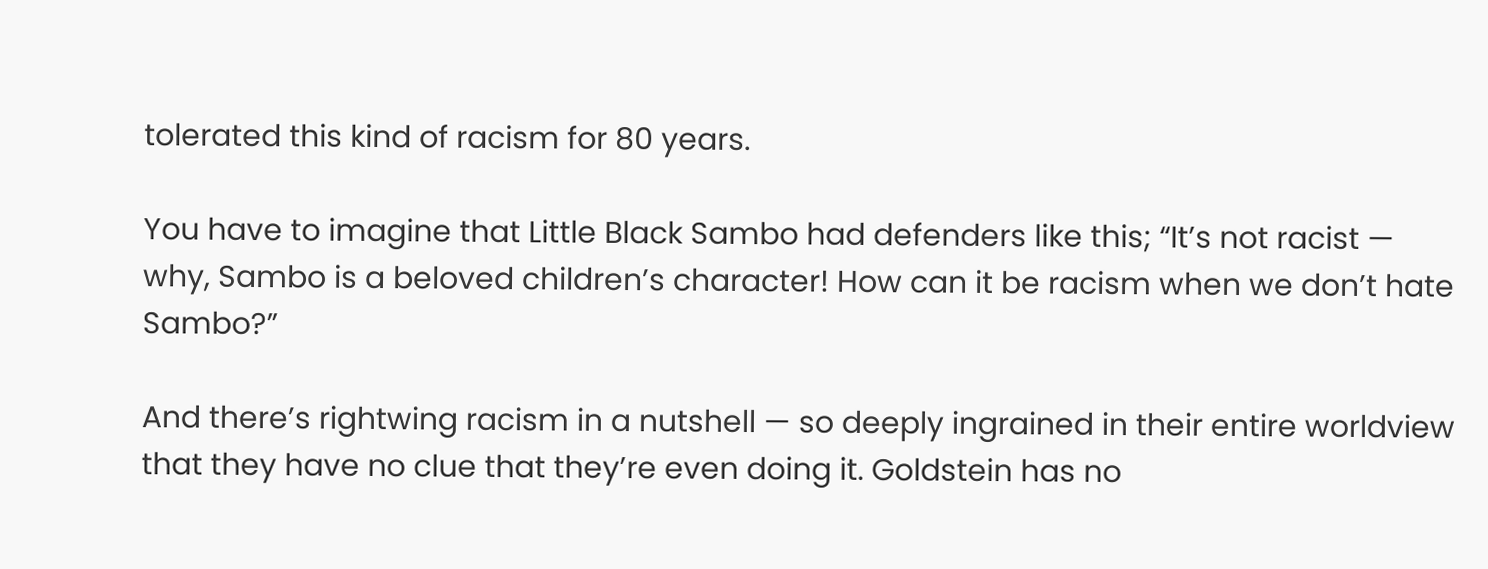tolerated this kind of racism for 80 years.

You have to imagine that Little Black Sambo had defenders like this; “It’s not racist — why, Sambo is a beloved children’s character! How can it be racism when we don’t hate Sambo?”

And there’s rightwing racism in a nutshell — so deeply ingrained in their entire worldview that they have no clue that they’re even doing it. Goldstein has no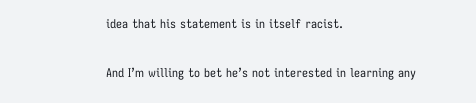idea that his statement is in itself racist.

And I’m willing to bet he’s not interested in learning any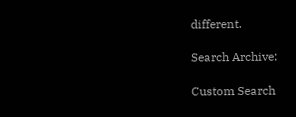different.

Search Archive:

Custom Search